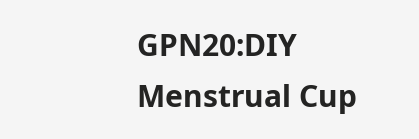GPN20:DIY Menstrual Cup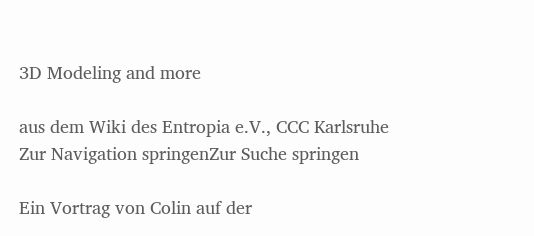3D Modeling and more

aus dem Wiki des Entropia e.V., CCC Karlsruhe
Zur Navigation springenZur Suche springen

Ein Vortrag von Colin auf der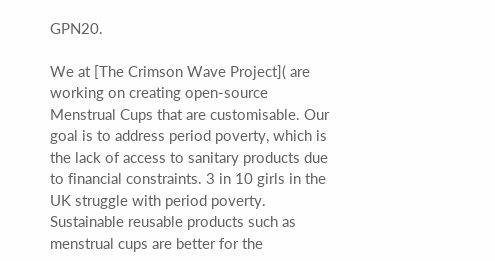GPN20.

We at [The Crimson Wave Project]( are working on creating open-source Menstrual Cups that are customisable. Our goal is to address period poverty, which is the lack of access to sanitary products due to financial constraints. 3 in 10 girls in the UK struggle with period poverty. Sustainable reusable products such as menstrual cups are better for the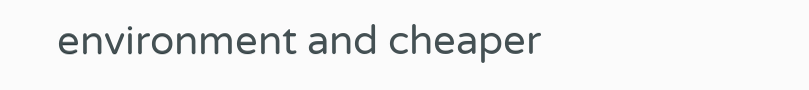environment and cheaper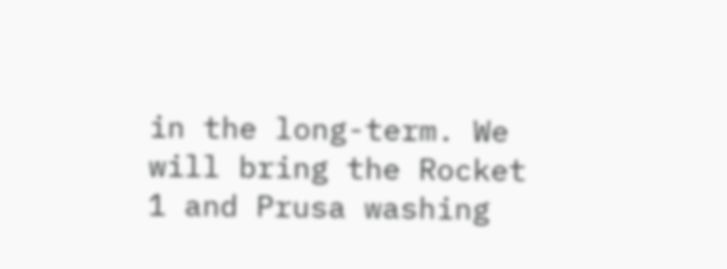in the long-term. We will bring the Rocket 1 and Prusa washing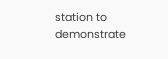station to demonstrate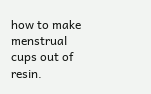how to make menstrual cups out of resin.